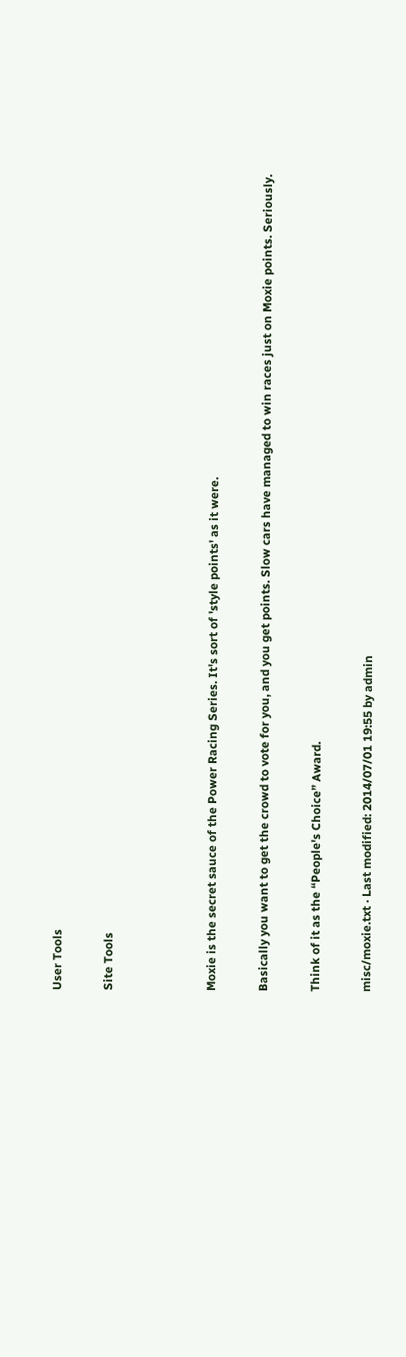User Tools

Site Tools



Moxie is the secret sauce of the Power Racing Series. It's sort of 'style points' as it were.

Basically you want to get the crowd to vote for you, and you get points. Slow cars have managed to win races just on Moxie points. Seriously.

Think of it as the “People's Choice” Award.

misc/moxie.txt · Last modified: 2014/07/01 19:55 by admin